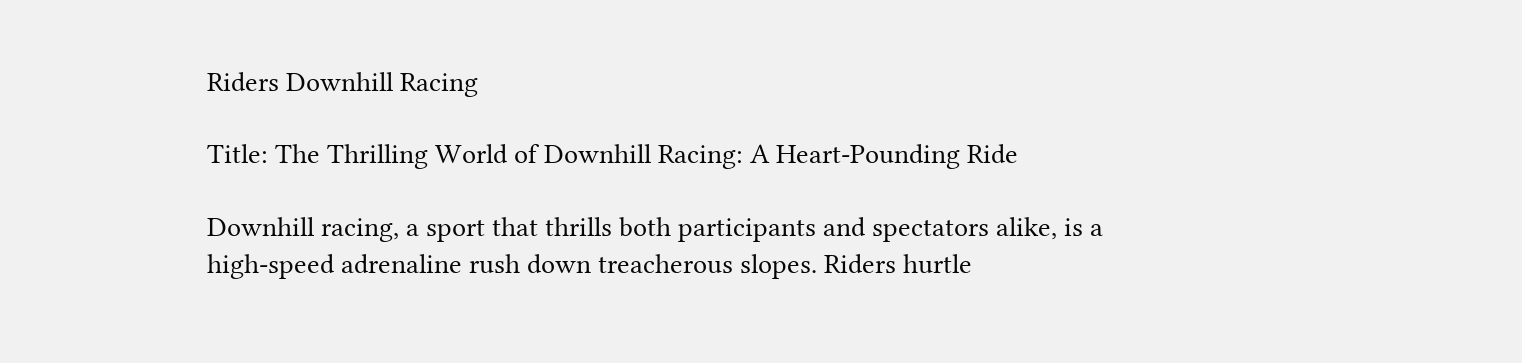Riders Downhill Racing

Title: The Thrilling World of Downhill Racing: A Heart-Pounding Ride

Downhill racing, a sport that thrills both participants and spectators alike, is a high-speed adrenaline rush down treacherous slopes. Riders hurtle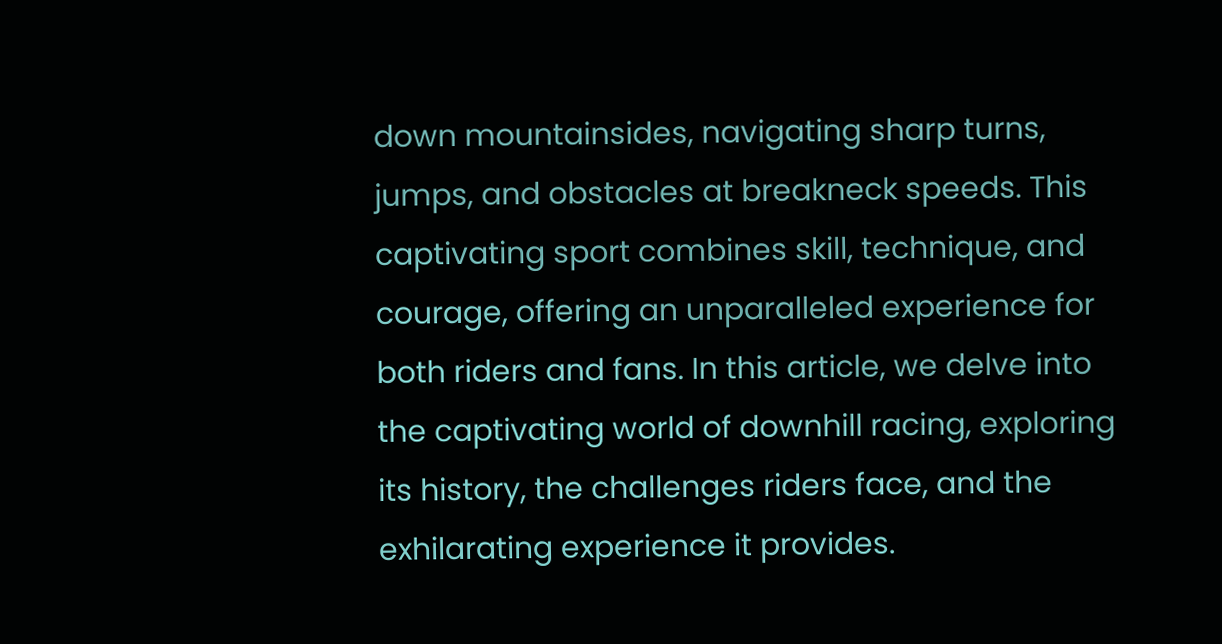down mountainsides, navigating sharp turns, jumps, and obstacles at breakneck speeds. This captivating sport combines skill, technique, and courage, offering an unparalleled experience for both riders and fans. In this article, we delve into the captivating world of downhill racing, exploring its history, the challenges riders face, and the exhilarating experience it provides.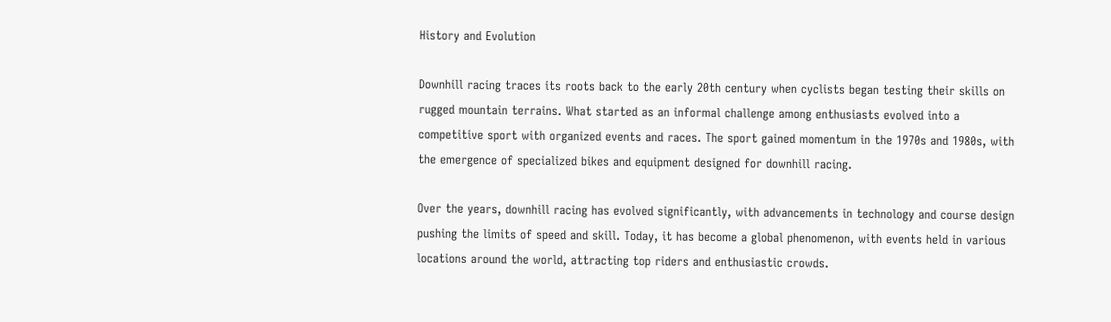History and Evolution

Downhill racing traces its roots back to the early 20th century when cyclists began testing their skills on rugged mountain terrains. What started as an informal challenge among enthusiasts evolved into a competitive sport with organized events and races. The sport gained momentum in the 1970s and 1980s, with the emergence of specialized bikes and equipment designed for downhill racing.

Over the years, downhill racing has evolved significantly, with advancements in technology and course design pushing the limits of speed and skill. Today, it has become a global phenomenon, with events held in various locations around the world, attracting top riders and enthusiastic crowds.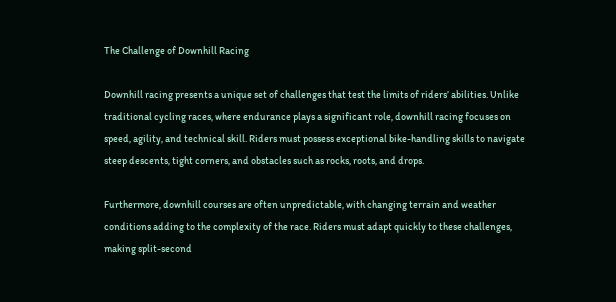The Challenge of Downhill Racing

Downhill racing presents a unique set of challenges that test the limits of riders’ abilities. Unlike traditional cycling races, where endurance plays a significant role, downhill racing focuses on speed, agility, and technical skill. Riders must possess exceptional bike-handling skills to navigate steep descents, tight corners, and obstacles such as rocks, roots, and drops.

Furthermore, downhill courses are often unpredictable, with changing terrain and weather conditions adding to the complexity of the race. Riders must adapt quickly to these challenges, making split-second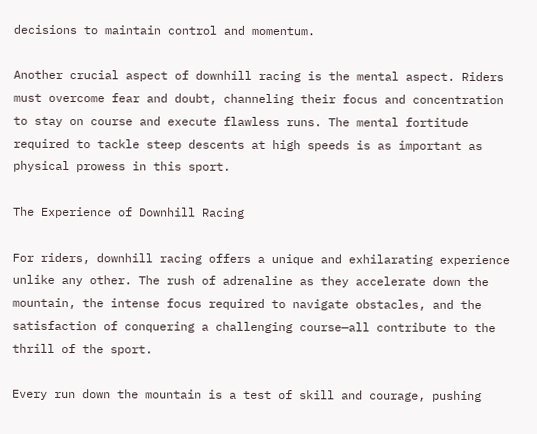decisions to maintain control and momentum.

Another crucial aspect of downhill racing is the mental aspect. Riders must overcome fear and doubt, channeling their focus and concentration to stay on course and execute flawless runs. The mental fortitude required to tackle steep descents at high speeds is as important as physical prowess in this sport.

The Experience of Downhill Racing

For riders, downhill racing offers a unique and exhilarating experience unlike any other. The rush of adrenaline as they accelerate down the mountain, the intense focus required to navigate obstacles, and the satisfaction of conquering a challenging course—all contribute to the thrill of the sport.

Every run down the mountain is a test of skill and courage, pushing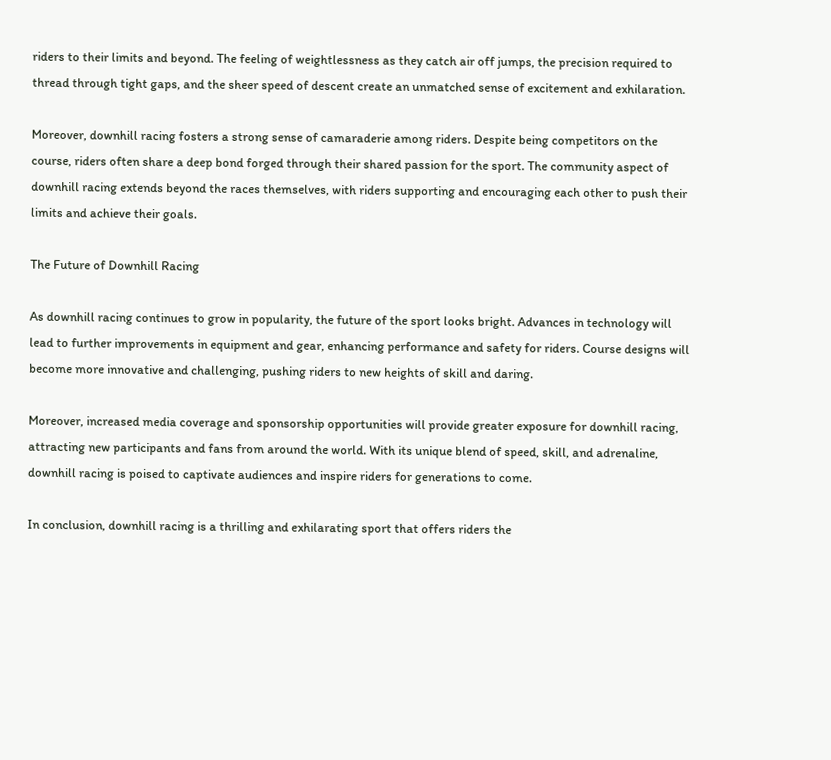riders to their limits and beyond. The feeling of weightlessness as they catch air off jumps, the precision required to thread through tight gaps, and the sheer speed of descent create an unmatched sense of excitement and exhilaration.

Moreover, downhill racing fosters a strong sense of camaraderie among riders. Despite being competitors on the course, riders often share a deep bond forged through their shared passion for the sport. The community aspect of downhill racing extends beyond the races themselves, with riders supporting and encouraging each other to push their limits and achieve their goals.

The Future of Downhill Racing

As downhill racing continues to grow in popularity, the future of the sport looks bright. Advances in technology will lead to further improvements in equipment and gear, enhancing performance and safety for riders. Course designs will become more innovative and challenging, pushing riders to new heights of skill and daring.

Moreover, increased media coverage and sponsorship opportunities will provide greater exposure for downhill racing, attracting new participants and fans from around the world. With its unique blend of speed, skill, and adrenaline, downhill racing is poised to captivate audiences and inspire riders for generations to come.

In conclusion, downhill racing is a thrilling and exhilarating sport that offers riders the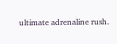ultimate adrenaline rush.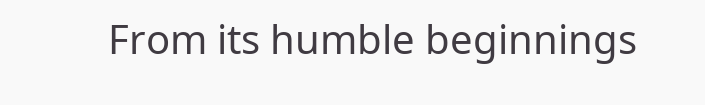From its humble beginnings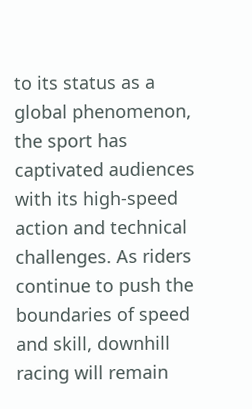to its status as a global phenomenon, the sport has captivated audiences with its high-speed action and technical challenges. As riders continue to push the boundaries of speed and skill, downhill racing will remain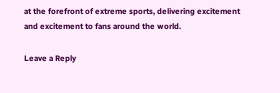at the forefront of extreme sports, delivering excitement and excitement to fans around the world.

Leave a Reply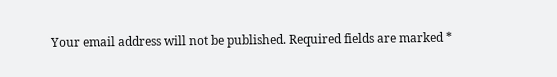Your email address will not be published. Required fields are marked *